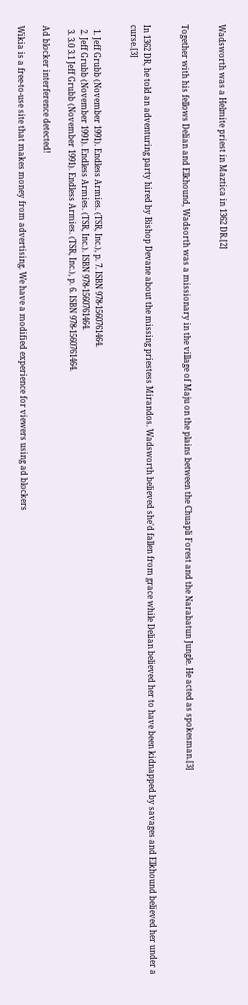Wadsworth was a Helmite priest in Maztica in 1362 DR.[2]


Together with his fellows Delian and Elkhound, Wadsorth was a missionary in the village of Maju on the plains between the Chuapli Forest and the Narabatun Jungle. He acted as spokesman.[3]


In 1362 DR, he told an adventuring party hired by Bishop Devane about the missing priestess Mirandos. Wadsworth believed she'd fallen from grace while Delian believed her to have been kidnapped by savages and Elkhound believed her under a curse.[3]


  1. Jeff Grubb (November 1991). Endless Armies. (TSR, Inc.), p. 7. ISBN 978-1560761464.
  2. Jeff Grubb (November 1991). Endless Armies. (TSR, Inc.). ISBN 978-1560761464.
  3. 3.0 3.1 Jeff Grubb (November 1991). Endless Armies. (TSR, Inc.), p. 6. ISBN 978-1560761464.

Ad blocker interference detected!

Wikia is a free-to-use site that makes money from advertising. We have a modified experience for viewers using ad blockers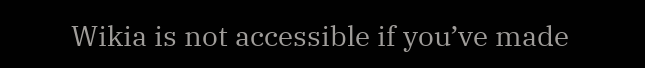Wikia is not accessible if you’ve made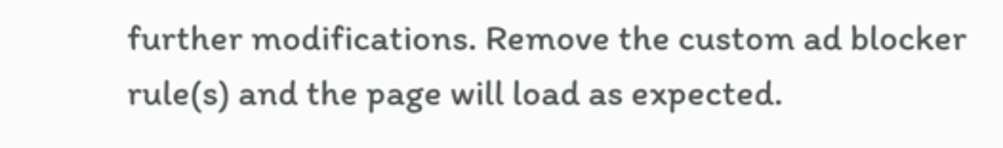further modifications. Remove the custom ad blocker rule(s) and the page will load as expected.